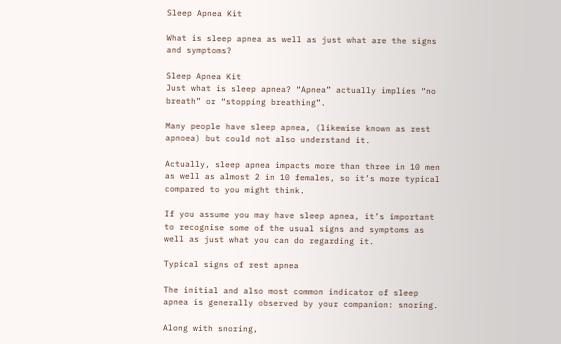Sleep Apnea Kit

What is sleep apnea as well as just what are the signs and symptoms?

Sleep Apnea Kit
Just what is sleep apnea? “Apnea” actually implies “no breath” or “stopping breathing”.

Many people have sleep apnea, (likewise known as rest apnoea) but could not also understand it.

Actually, sleep apnea impacts more than three in 10 men as well as almost 2 in 10 females, so it’s more typical compared to you might think.

If you assume you may have sleep apnea, it’s important to recognise some of the usual signs and symptoms as well as just what you can do regarding it.

Typical signs of rest apnea

The initial and also most common indicator of sleep apnea is generally observed by your companion: snoring.

Along with snoring,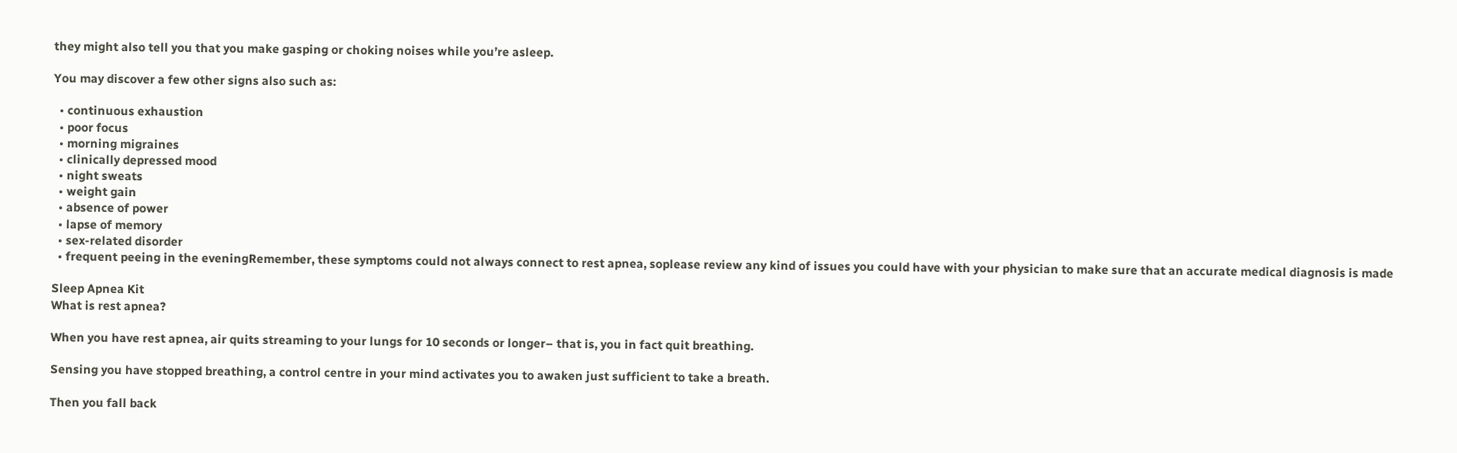they might also tell you that you make gasping or choking noises while you’re asleep.

You may discover a few other signs also such as:

  • continuous exhaustion
  • poor focus
  • morning migraines
  • clinically depressed mood
  • night sweats
  • weight gain
  • absence of power
  • lapse of memory
  • sex-related disorder
  • frequent peeing in the eveningRemember, these symptoms could not always connect to rest apnea, soplease review any kind of issues you could have with your physician to make sure that an accurate medical diagnosis is made

Sleep Apnea Kit
What is rest apnea?

When you have rest apnea, air quits streaming to your lungs for 10 seconds or longer– that is, you in fact quit breathing.

Sensing you have stopped breathing, a control centre in your mind activates you to awaken just sufficient to take a breath.

Then you fall back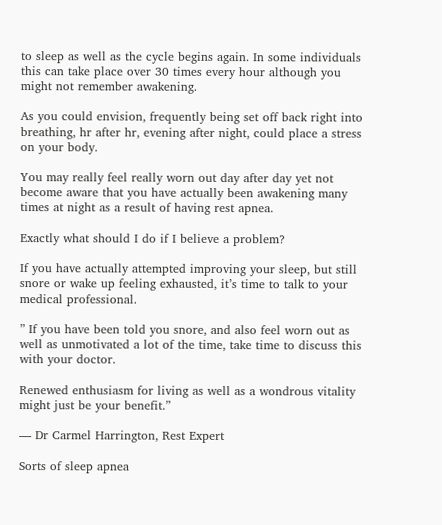to sleep as well as the cycle begins again. In some individuals this can take place over 30 times every hour although you might not remember awakening.

As you could envision, frequently being set off back right into breathing, hr after hr, evening after night, could place a stress on your body.

You may really feel really worn out day after day yet not become aware that you have actually been awakening many times at night as a result of having rest apnea.

Exactly what should I do if I believe a problem?

If you have actually attempted improving your sleep, but still snore or wake up feeling exhausted, it’s time to talk to your medical professional.

” If you have been told you snore, and also feel worn out as well as unmotivated a lot of the time, take time to discuss this with your doctor.

Renewed enthusiasm for living as well as a wondrous vitality might just be your benefit.”

— Dr Carmel Harrington, Rest Expert

Sorts of sleep apnea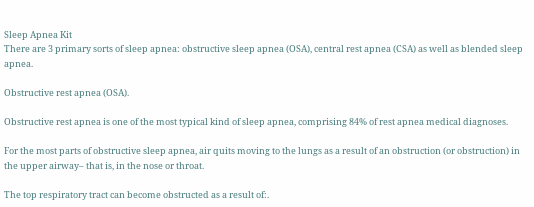Sleep Apnea Kit
There are 3 primary sorts of sleep apnea: obstructive sleep apnea (OSA), central rest apnea (CSA) as well as blended sleep apnea.

Obstructive rest apnea (OSA).

Obstructive rest apnea is one of the most typical kind of sleep apnea, comprising 84% of rest apnea medical diagnoses.

For the most parts of obstructive sleep apnea, air quits moving to the lungs as a result of an obstruction (or obstruction) in the upper airway– that is, in the nose or throat.

The top respiratory tract can become obstructed as a result of:.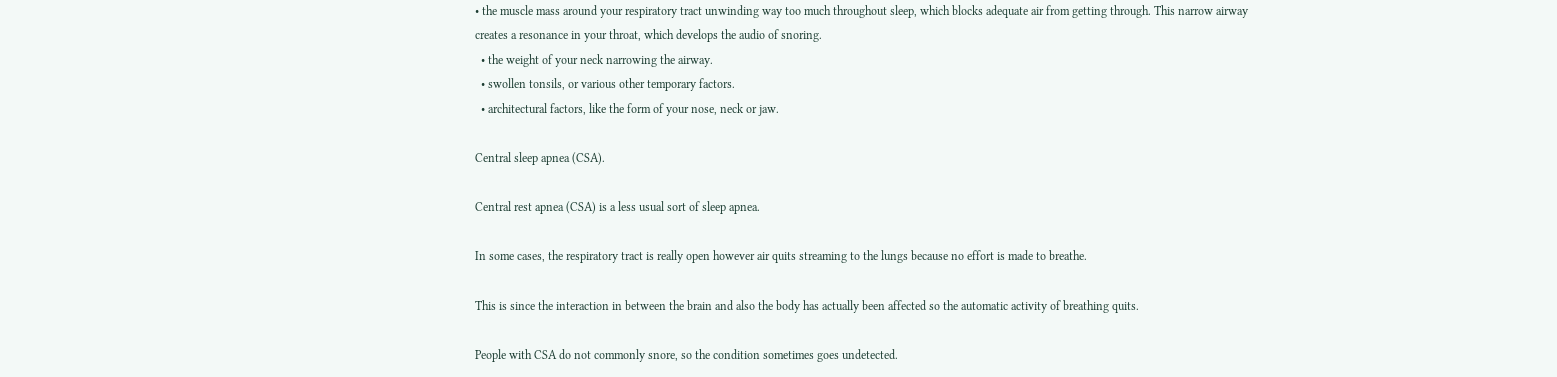• the muscle mass around your respiratory tract unwinding way too much throughout sleep, which blocks adequate air from getting through. This narrow airway creates a resonance in your throat, which develops the audio of snoring.
  • the weight of your neck narrowing the airway.
  • swollen tonsils, or various other temporary factors.
  • architectural factors, like the form of your nose, neck or jaw.

Central sleep apnea (CSA).

Central rest apnea (CSA) is a less usual sort of sleep apnea.

In some cases, the respiratory tract is really open however air quits streaming to the lungs because no effort is made to breathe.

This is since the interaction in between the brain and also the body has actually been affected so the automatic activity of breathing quits.

People with CSA do not commonly snore, so the condition sometimes goes undetected.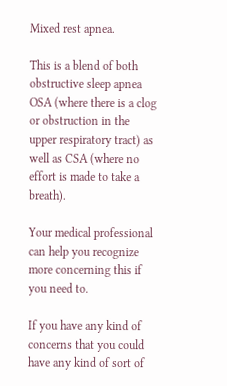Mixed rest apnea.

This is a blend of both obstructive sleep apnea OSA (where there is a clog or obstruction in the upper respiratory tract) as well as CSA (where no effort is made to take a breath).

Your medical professional can help you recognize more concerning this if you need to.

If you have any kind of concerns that you could have any kind of sort of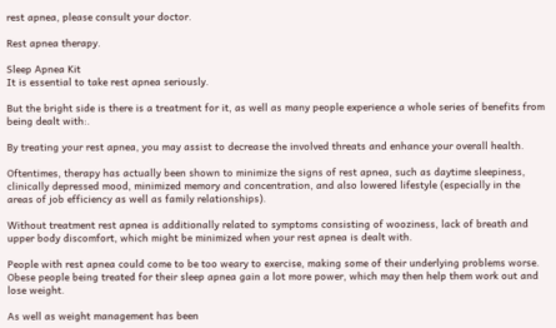rest apnea, please consult your doctor.

Rest apnea therapy.

Sleep Apnea Kit
It is essential to take rest apnea seriously.

But the bright side is there is a treatment for it, as well as many people experience a whole series of benefits from being dealt with:.

By treating your rest apnea, you may assist to decrease the involved threats and enhance your overall health.

Oftentimes, therapy has actually been shown to minimize the signs of rest apnea, such as daytime sleepiness, clinically depressed mood, minimized memory and concentration, and also lowered lifestyle (especially in the areas of job efficiency as well as family relationships).

Without treatment rest apnea is additionally related to symptoms consisting of wooziness, lack of breath and upper body discomfort, which might be minimized when your rest apnea is dealt with.

People with rest apnea could come to be too weary to exercise, making some of their underlying problems worse. Obese people being treated for their sleep apnea gain a lot more power, which may then help them work out and lose weight.

As well as weight management has been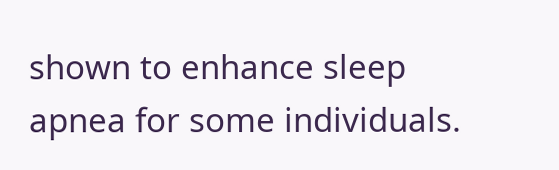shown to enhance sleep apnea for some individuals.